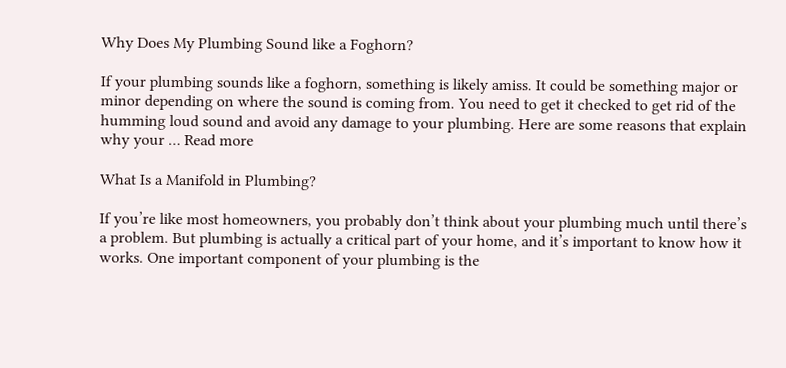Why Does My Plumbing Sound like a Foghorn?

If your plumbing sounds like a foghorn, something is likely amiss. It could be something major or minor depending on where the sound is coming from. You need to get it checked to get rid of the humming loud sound and avoid any damage to your plumbing. Here are some reasons that explain why your … Read more

What Is a Manifold in Plumbing?

If you’re like most homeowners, you probably don’t think about your plumbing much until there’s a problem. But plumbing is actually a critical part of your home, and it’s important to know how it works. One important component of your plumbing is the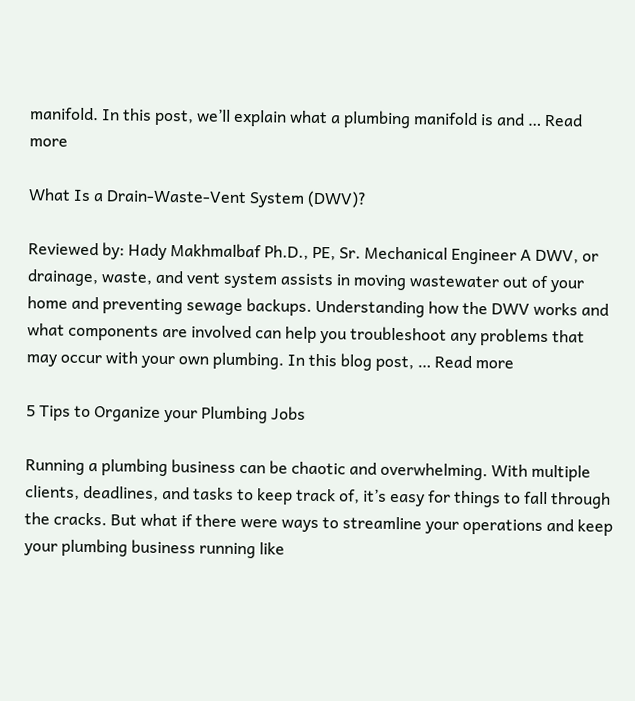manifold. In this post, we’ll explain what a plumbing manifold is and … Read more

What Is a Drain-Waste-Vent System (DWV)?

Reviewed by: Hady Makhmalbaf Ph.D., PE, Sr. Mechanical Engineer A DWV, or drainage, waste, and vent system assists in moving wastewater out of your home and preventing sewage backups. Understanding how the DWV works and what components are involved can help you troubleshoot any problems that may occur with your own plumbing. In this blog post, … Read more

5 Tips to Organize your Plumbing Jobs

Running a plumbing business can be chaotic and overwhelming. With multiple clients, deadlines, and tasks to keep track of, it’s easy for things to fall through the cracks. But what if there were ways to streamline your operations and keep your plumbing business running like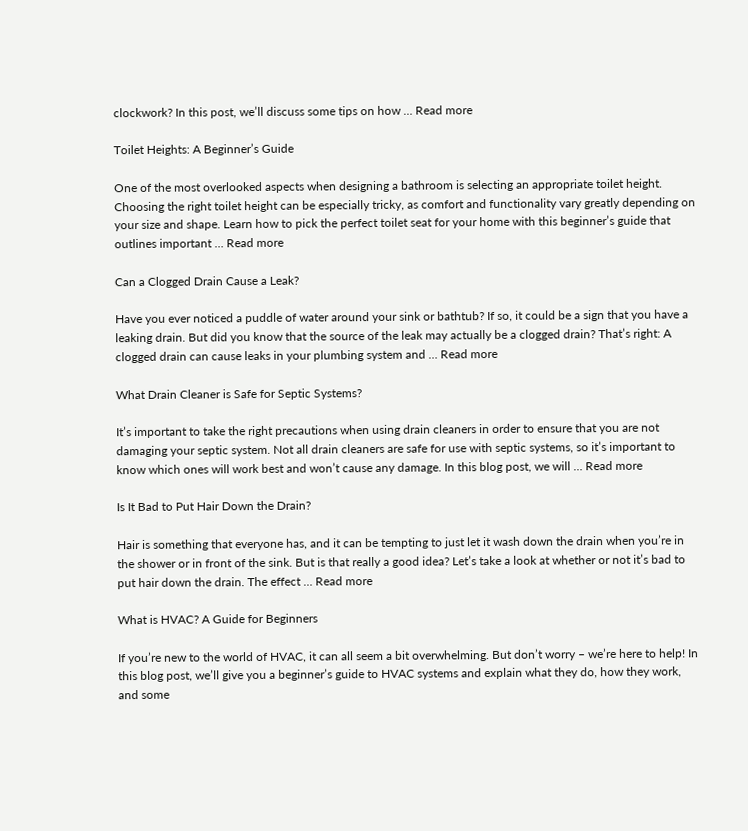clockwork? In this post, we’ll discuss some tips on how … Read more

Toilet Heights: A Beginner’s Guide

One of the most overlooked aspects when designing a bathroom is selecting an appropriate toilet height. Choosing the right toilet height can be especially tricky, as comfort and functionality vary greatly depending on your size and shape. Learn how to pick the perfect toilet seat for your home with this beginner’s guide that outlines important … Read more

Can a Clogged Drain Cause a Leak?

Have you ever noticed a puddle of water around your sink or bathtub? If so, it could be a sign that you have a leaking drain. But did you know that the source of the leak may actually be a clogged drain? That’s right: A clogged drain can cause leaks in your plumbing system and … Read more

What Drain Cleaner is Safe for Septic Systems?

It’s important to take the right precautions when using drain cleaners in order to ensure that you are not damaging your septic system. Not all drain cleaners are safe for use with septic systems, so it’s important to know which ones will work best and won’t cause any damage. In this blog post, we will … Read more

Is It Bad to Put Hair Down the Drain?

Hair is something that everyone has, and it can be tempting to just let it wash down the drain when you’re in the shower or in front of the sink. But is that really a good idea? Let’s take a look at whether or not it’s bad to put hair down the drain. The effect … Read more

What is HVAC? A Guide for Beginners

If you’re new to the world of HVAC, it can all seem a bit overwhelming. But don’t worry – we’re here to help! In this blog post, we’ll give you a beginner’s guide to HVAC systems and explain what they do, how they work, and some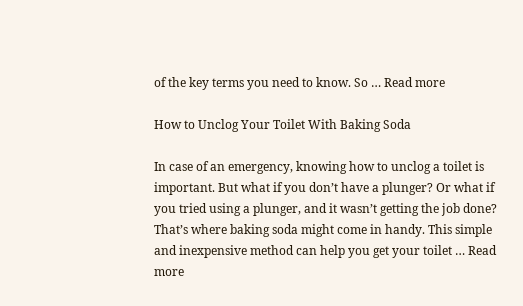of the key terms you need to know. So … Read more

How to Unclog Your Toilet With Baking Soda

In case of an emergency, knowing how to unclog a toilet is important. But what if you don’t have a plunger? Or what if you tried using a plunger, and it wasn’t getting the job done? That’s where baking soda might come in handy. This simple and inexpensive method can help you get your toilet … Read more